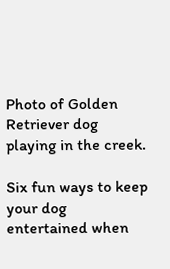Photo of Golden Retriever dog playing in the creek.

Six fun ways to keep your dog entertained when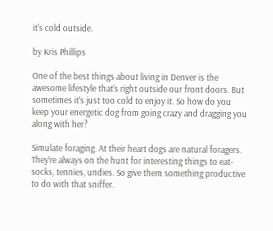it's cold outside.

by Kris Phillips

One of the best things about living in Denver is the awesome lifestyle that’s right outside our front doors. But sometimes it’s just too cold to enjoy it. So how do you keep your energetic dog from going crazy and dragging you along with her?

Simulate foraging. At their heart dogs are natural foragers. They’re always on the hunt for interesting things to eat- socks, tennies, undies. So give them something productive to do with that sniffer.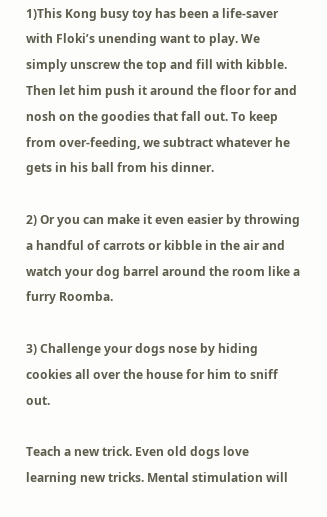1)This Kong busy toy has been a life-saver with Floki’s unending want to play. We simply unscrew the top and fill with kibble. Then let him push it around the floor for and nosh on the goodies that fall out. To keep from over-feeding, we subtract whatever he gets in his ball from his dinner.

2) Or you can make it even easier by throwing a handful of carrots or kibble in the air and watch your dog barrel around the room like a furry Roomba.

3) Challenge your dogs nose by hiding cookies all over the house for him to sniff out.

Teach a new trick. Even old dogs love learning new tricks. Mental stimulation will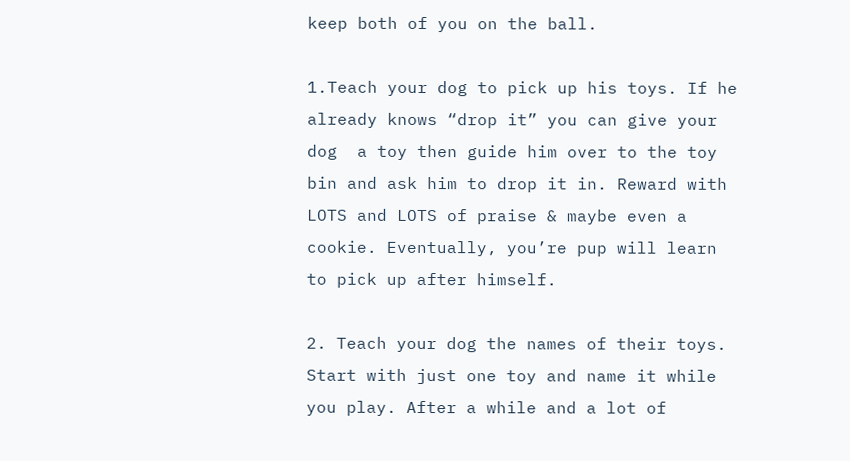keep both of you on the ball.

1.Teach your dog to pick up his toys. If he already knows “drop it” you can give your dog  a toy then guide him over to the toy bin and ask him to drop it in. Reward with LOTS and LOTS of praise & maybe even a cookie. Eventually, you’re pup will learn to pick up after himself.

2. Teach your dog the names of their toys. Start with just one toy and name it while you play. After a while and a lot of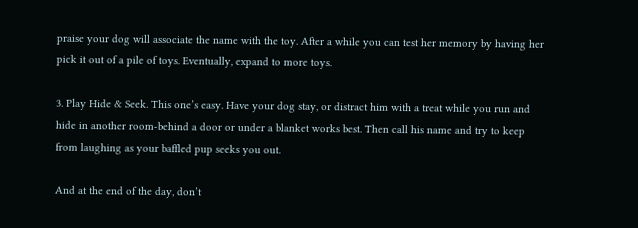praise your dog will associate the name with the toy. After a while you can test her memory by having her pick it out of a pile of toys. Eventually, expand to more toys.

3. Play Hide & Seek. This one’s easy. Have your dog stay, or distract him with a treat while you run and hide in another room-behind a door or under a blanket works best. Then call his name and try to keep from laughing as your baffled pup seeks you out.

And at the end of the day, don’t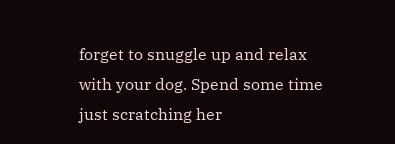forget to snuggle up and relax with your dog. Spend some time just scratching her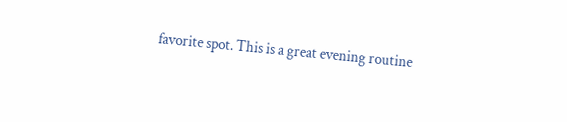favorite spot. This is a great evening routine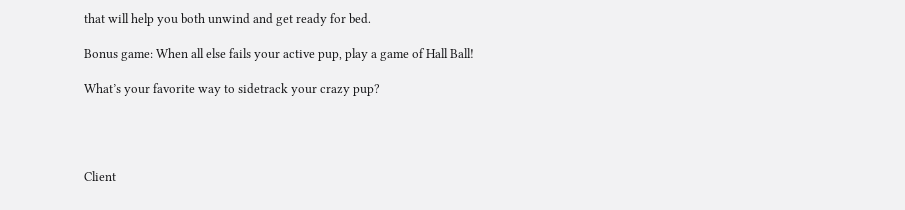that will help you both unwind and get ready for bed.

Bonus game: When all else fails your active pup, play a game of Hall Ball!

What’s your favorite way to sidetrack your crazy pup?




Client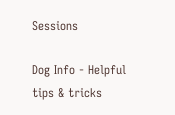Sessions

Dog Info - Helpful tips & tricks